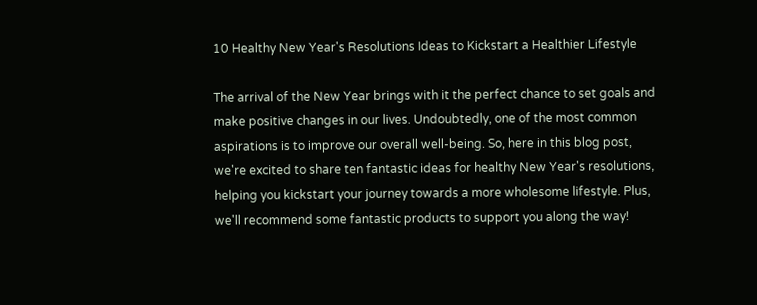10 Healthy New Year's Resolutions Ideas to Kickstart a Healthier Lifestyle

The arrival of the New Year brings with it the perfect chance to set goals and make positive changes in our lives. Undoubtedly, one of the most common aspirations is to improve our overall well-being. So, here in this blog post, we're excited to share ten fantastic ideas for healthy New Year's resolutions, helping you kickstart your journey towards a more wholesome lifestyle. Plus, we'll recommend some fantastic products to support you along the way!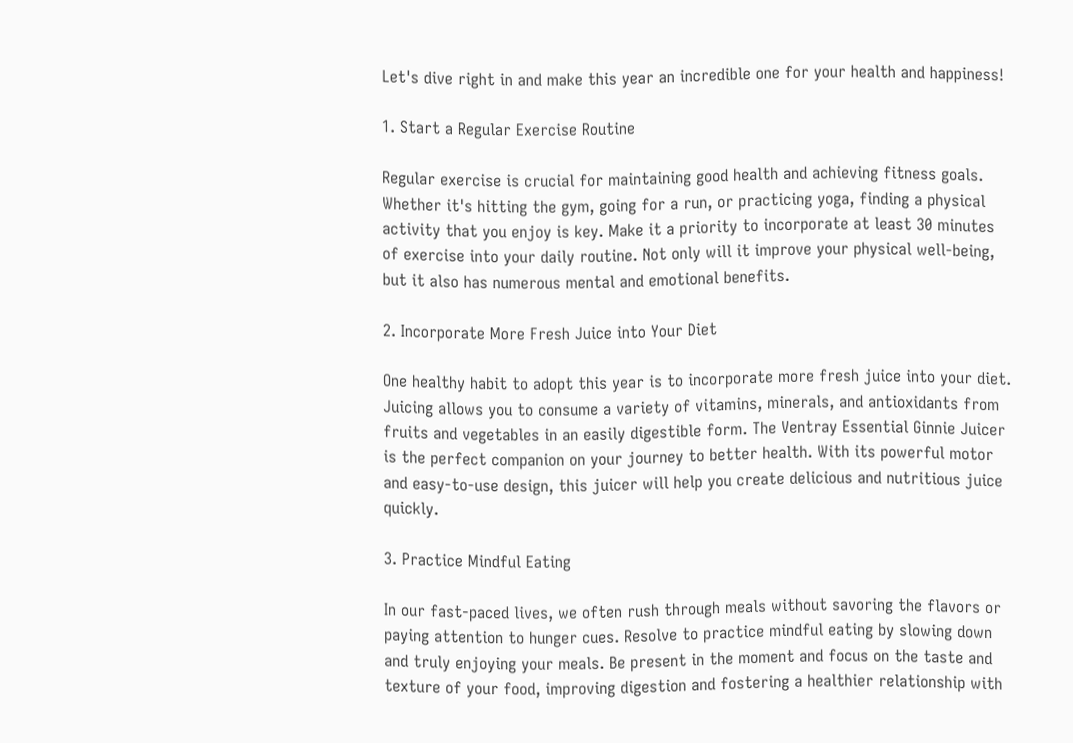Let's dive right in and make this year an incredible one for your health and happiness!

1. Start a Regular Exercise Routine

Regular exercise is crucial for maintaining good health and achieving fitness goals. Whether it's hitting the gym, going for a run, or practicing yoga, finding a physical activity that you enjoy is key. Make it a priority to incorporate at least 30 minutes of exercise into your daily routine. Not only will it improve your physical well-being, but it also has numerous mental and emotional benefits.

2. Incorporate More Fresh Juice into Your Diet

One healthy habit to adopt this year is to incorporate more fresh juice into your diet. Juicing allows you to consume a variety of vitamins, minerals, and antioxidants from fruits and vegetables in an easily digestible form. The Ventray Essential Ginnie Juicer is the perfect companion on your journey to better health. With its powerful motor and easy-to-use design, this juicer will help you create delicious and nutritious juice quickly.

3. Practice Mindful Eating

In our fast-paced lives, we often rush through meals without savoring the flavors or paying attention to hunger cues. Resolve to practice mindful eating by slowing down and truly enjoying your meals. Be present in the moment and focus on the taste and texture of your food, improving digestion and fostering a healthier relationship with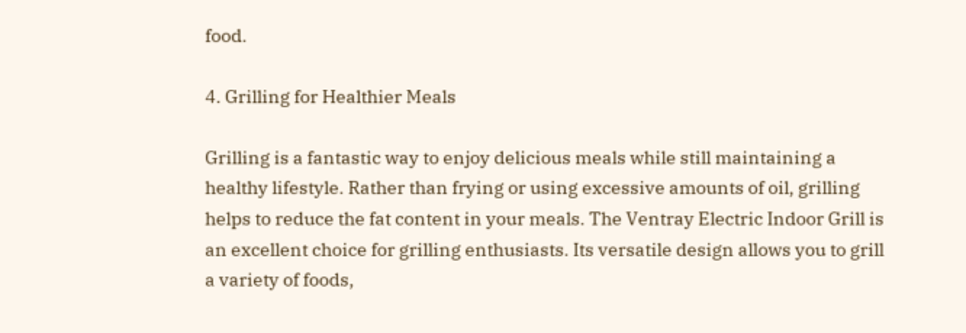food.

4. Grilling for Healthier Meals

Grilling is a fantastic way to enjoy delicious meals while still maintaining a healthy lifestyle. Rather than frying or using excessive amounts of oil, grilling helps to reduce the fat content in your meals. The Ventray Electric Indoor Grill is an excellent choice for grilling enthusiasts. Its versatile design allows you to grill a variety of foods,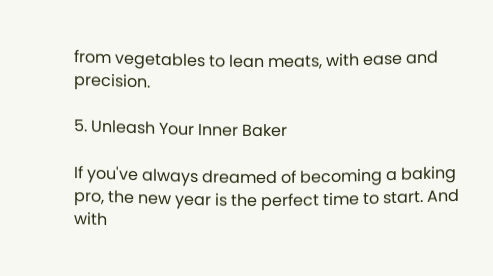from vegetables to lean meats, with ease and precision.

5. Unleash Your Inner Baker

If you've always dreamed of becoming a baking pro, the new year is the perfect time to start. And with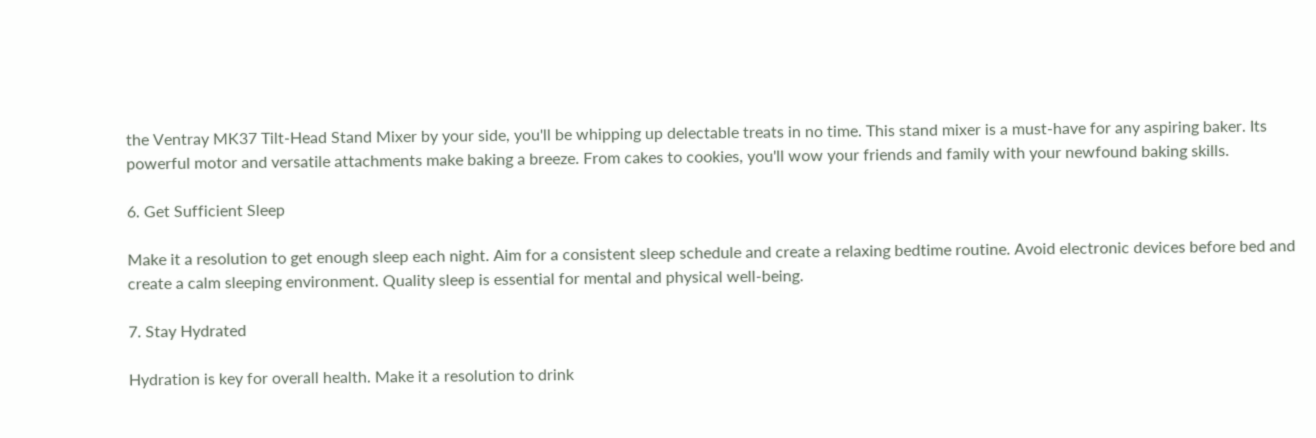the Ventray MK37 Tilt-Head Stand Mixer by your side, you'll be whipping up delectable treats in no time. This stand mixer is a must-have for any aspiring baker. Its powerful motor and versatile attachments make baking a breeze. From cakes to cookies, you'll wow your friends and family with your newfound baking skills.

6. Get Sufficient Sleep

Make it a resolution to get enough sleep each night. Aim for a consistent sleep schedule and create a relaxing bedtime routine. Avoid electronic devices before bed and create a calm sleeping environment. Quality sleep is essential for mental and physical well-being.

7. Stay Hydrated

Hydration is key for overall health. Make it a resolution to drink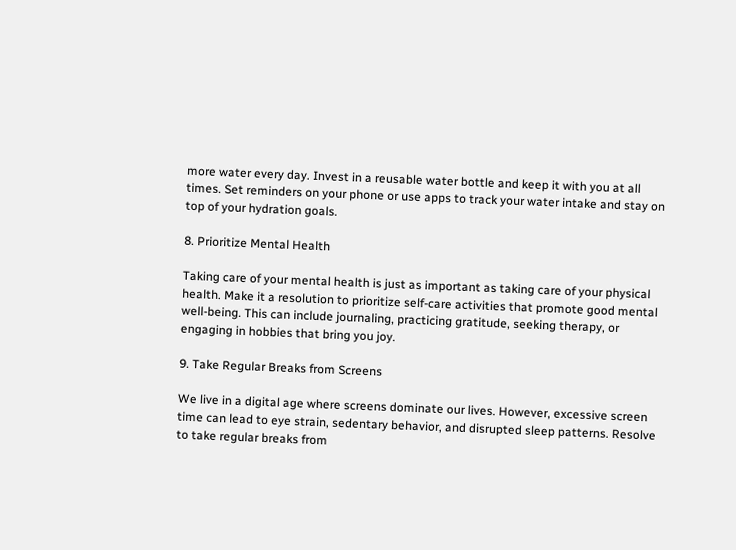more water every day. Invest in a reusable water bottle and keep it with you at all times. Set reminders on your phone or use apps to track your water intake and stay on top of your hydration goals.

8. Prioritize Mental Health

Taking care of your mental health is just as important as taking care of your physical health. Make it a resolution to prioritize self-care activities that promote good mental well-being. This can include journaling, practicing gratitude, seeking therapy, or engaging in hobbies that bring you joy.

9. Take Regular Breaks from Screens

We live in a digital age where screens dominate our lives. However, excessive screen time can lead to eye strain, sedentary behavior, and disrupted sleep patterns. Resolve to take regular breaks from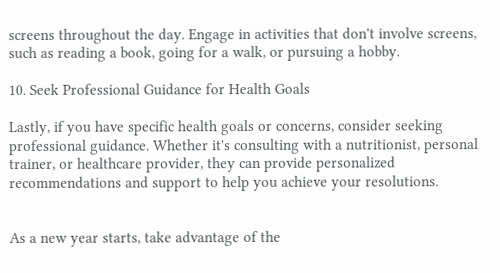screens throughout the day. Engage in activities that don't involve screens, such as reading a book, going for a walk, or pursuing a hobby.

10. Seek Professional Guidance for Health Goals

Lastly, if you have specific health goals or concerns, consider seeking professional guidance. Whether it's consulting with a nutritionist, personal trainer, or healthcare provider, they can provide personalized recommendations and support to help you achieve your resolutions.


As a new year starts, take advantage of the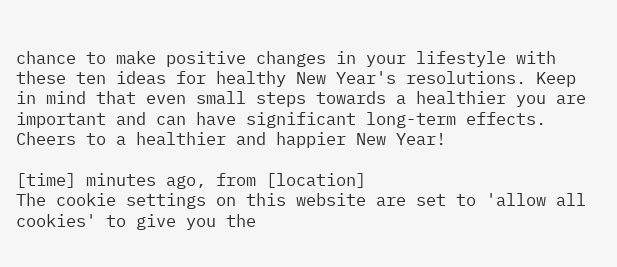chance to make positive changes in your lifestyle with these ten ideas for healthy New Year's resolutions. Keep in mind that even small steps towards a healthier you are important and can have significant long-term effects. Cheers to a healthier and happier New Year!

[time] minutes ago, from [location]
The cookie settings on this website are set to 'allow all cookies' to give you the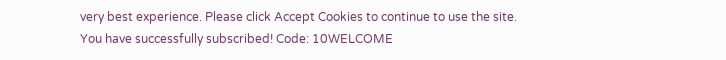very best experience. Please click Accept Cookies to continue to use the site.
You have successfully subscribed! Code: 10WELCOME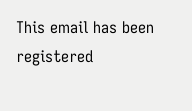This email has been registered